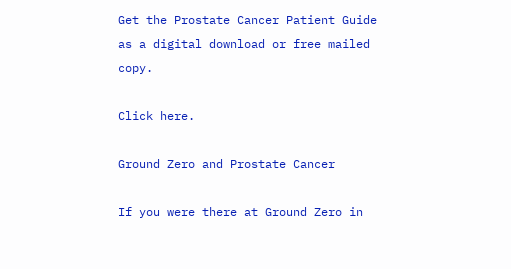Get the Prostate Cancer Patient Guide as a digital download or free mailed copy.

Click here.

Ground Zero and Prostate Cancer

If you were there at Ground Zero in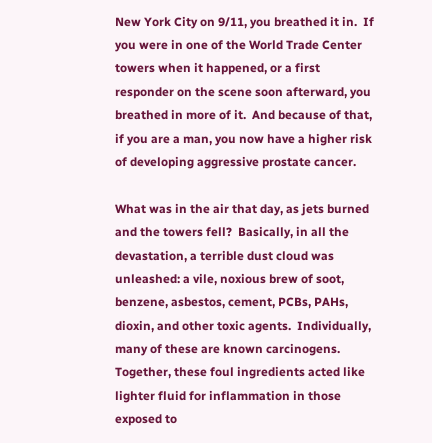New York City on 9/11, you breathed it in.  If you were in one of the World Trade Center towers when it happened, or a first responder on the scene soon afterward, you breathed in more of it.  And because of that, if you are a man, you now have a higher risk of developing aggressive prostate cancer.

What was in the air that day, as jets burned and the towers fell?  Basically, in all the devastation, a terrible dust cloud was unleashed: a vile, noxious brew of soot, benzene, asbestos, cement, PCBs, PAHs, dioxin, and other toxic agents.  Individually, many of these are known carcinogens.  Together, these foul ingredients acted like lighter fluid for inflammation in those exposed to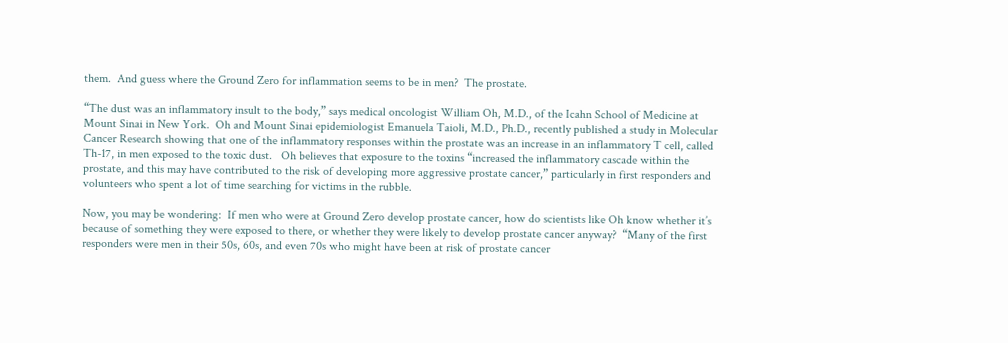them.  And guess where the Ground Zero for inflammation seems to be in men?  The prostate.

“The dust was an inflammatory insult to the body,” says medical oncologist William Oh, M.D., of the Icahn School of Medicine at Mount Sinai in New York.  Oh and Mount Sinai epidemiologist Emanuela Taioli, M.D., Ph.D., recently published a study in Molecular Cancer Research showing that one of the inflammatory responses within the prostate was an increase in an inflammatory T cell, called Th-17, in men exposed to the toxic dust.   Oh believes that exposure to the toxins “increased the inflammatory cascade within the prostate, and this may have contributed to the risk of developing more aggressive prostate cancer,” particularly in first responders and volunteers who spent a lot of time searching for victims in the rubble.

Now, you may be wondering:  If men who were at Ground Zero develop prostate cancer, how do scientists like Oh know whether it’s because of something they were exposed to there, or whether they were likely to develop prostate cancer anyway?  “Many of the first responders were men in their 50s, 60s, and even 70s who might have been at risk of prostate cancer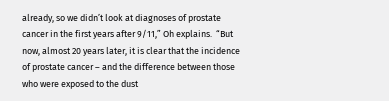already, so we didn’t look at diagnoses of prostate cancer in the first years after 9/11,” Oh explains.  “But now, almost 20 years later, it is clear that the incidence of prostate cancer – and the difference between those who were exposed to the dust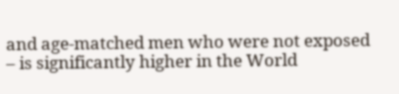and age-matched men who were not exposed – is significantly higher in the World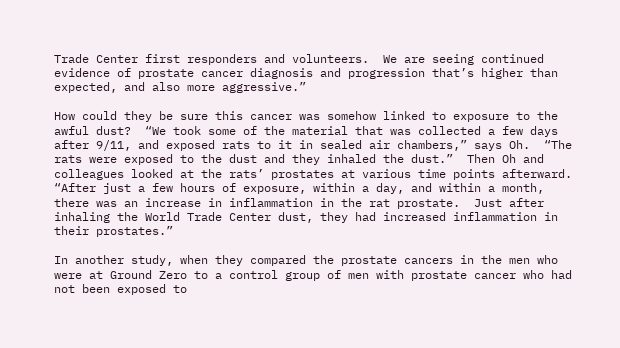Trade Center first responders and volunteers.  We are seeing continued evidence of prostate cancer diagnosis and progression that’s higher than expected, and also more aggressive.”

How could they be sure this cancer was somehow linked to exposure to the awful dust?  “We took some of the material that was collected a few days after 9/11, and exposed rats to it in sealed air chambers,” says Oh.  “The rats were exposed to the dust and they inhaled the dust.”  Then Oh and colleagues looked at the rats’ prostates at various time points afterward.  “After just a few hours of exposure, within a day, and within a month, there was an increase in inflammation in the rat prostate.  Just after inhaling the World Trade Center dust, they had increased inflammation in their prostates.”

In another study, when they compared the prostate cancers in the men who were at Ground Zero to a control group of men with prostate cancer who had not been exposed to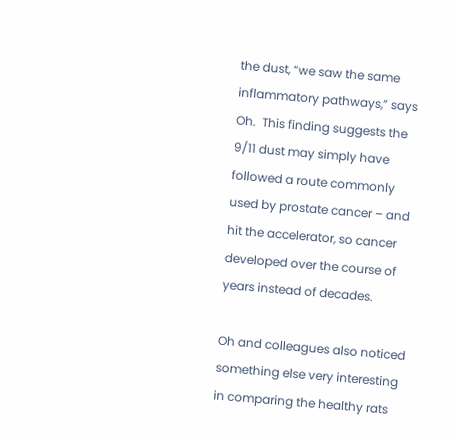the dust, “we saw the same inflammatory pathways,” says Oh.  This finding suggests the 9/11 dust may simply have followed a route commonly used by prostate cancer – and hit the accelerator, so cancer developed over the course of years instead of decades.

Oh and colleagues also noticed something else very interesting in comparing the healthy rats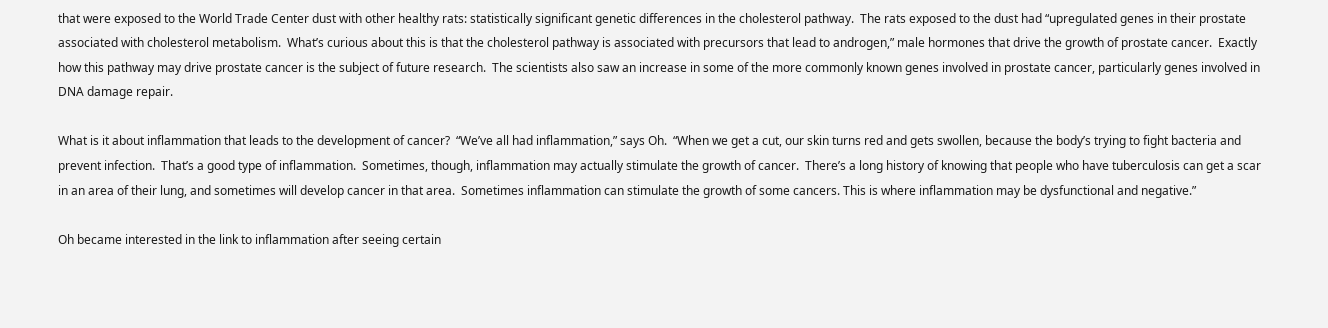that were exposed to the World Trade Center dust with other healthy rats: statistically significant genetic differences in the cholesterol pathway.  The rats exposed to the dust had “upregulated genes in their prostate associated with cholesterol metabolism.  What’s curious about this is that the cholesterol pathway is associated with precursors that lead to androgen,” male hormones that drive the growth of prostate cancer.  Exactly how this pathway may drive prostate cancer is the subject of future research.  The scientists also saw an increase in some of the more commonly known genes involved in prostate cancer, particularly genes involved in DNA damage repair.

What is it about inflammation that leads to the development of cancer?  “We’ve all had inflammation,” says Oh.  “When we get a cut, our skin turns red and gets swollen, because the body’s trying to fight bacteria and prevent infection.  That’s a good type of inflammation.  Sometimes, though, inflammation may actually stimulate the growth of cancer.  There’s a long history of knowing that people who have tuberculosis can get a scar in an area of their lung, and sometimes will develop cancer in that area.  Sometimes inflammation can stimulate the growth of some cancers. This is where inflammation may be dysfunctional and negative.”

Oh became interested in the link to inflammation after seeing certain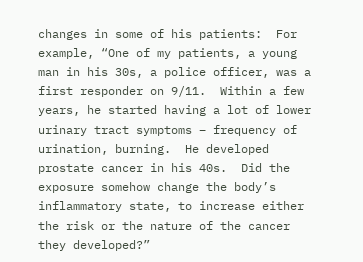changes in some of his patients:  For example, “One of my patients, a young man in his 30s, a police officer, was a first responder on 9/11.  Within a few years, he started having a lot of lower urinary tract symptoms – frequency of urination, burning.  He developed prostate cancer in his 40s.  Did the exposure somehow change the body’s inflammatory state, to increase either the risk or the nature of the cancer they developed?”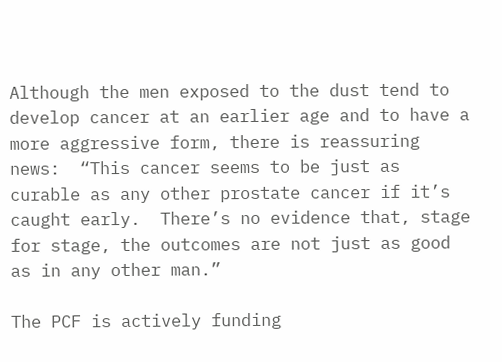Although the men exposed to the dust tend to develop cancer at an earlier age and to have a more aggressive form, there is reassuring news:  “This cancer seems to be just as curable as any other prostate cancer if it’s caught early.  There’s no evidence that, stage for stage, the outcomes are not just as good as in any other man.”

The PCF is actively funding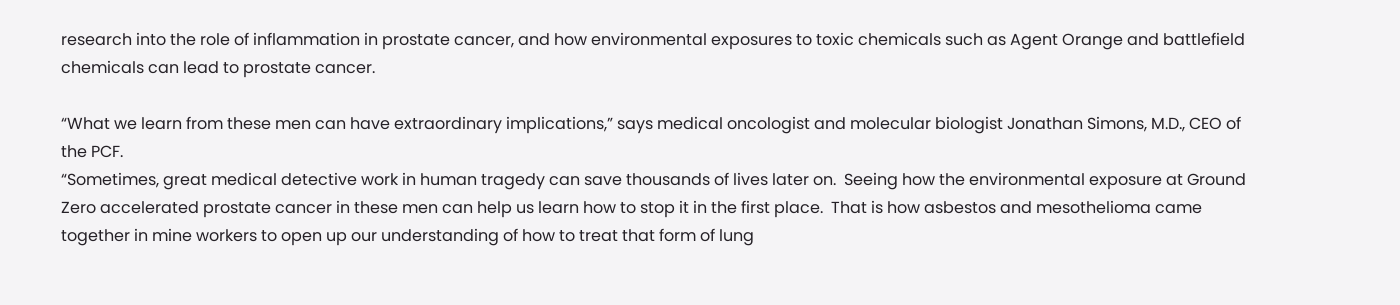research into the role of inflammation in prostate cancer, and how environmental exposures to toxic chemicals such as Agent Orange and battlefield chemicals can lead to prostate cancer.

“What we learn from these men can have extraordinary implications,” says medical oncologist and molecular biologist Jonathan Simons, M.D., CEO of the PCF.
“Sometimes, great medical detective work in human tragedy can save thousands of lives later on.  Seeing how the environmental exposure at Ground Zero accelerated prostate cancer in these men can help us learn how to stop it in the first place.  That is how asbestos and mesothelioma came together in mine workers to open up our understanding of how to treat that form of lung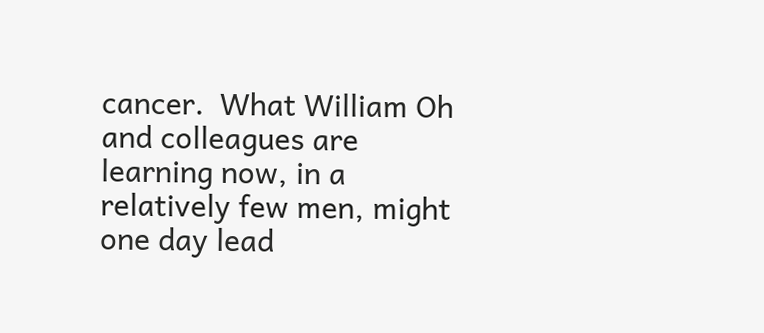cancer.  What William Oh and colleagues are learning now, in a relatively few men, might one day lead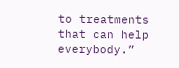to treatments that can help everybody.”